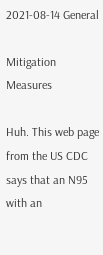2021-08-14 General

Mitigation Measures

Huh. This web page from the US CDC says that an N95 with an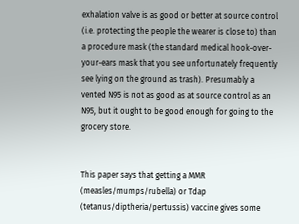exhalation valve is as good or better at source control (i.e. protecting the people the wearer is close to) than a procedure mask (the standard medical hook-over-your-ears mask that you see unfortunately frequently see lying on the ground as trash). Presumably a vented N95 is not as good as at source control as an N95, but it ought to be good enough for going to the grocery store.


This paper says that getting a MMR (measles/mumps/rubella) or Tdap (tetanus/diptheria/pertussis) vaccine gives some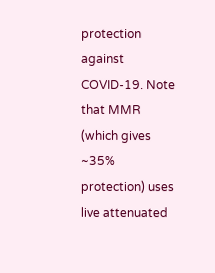protection against COVID-19. Note that MMR (which gives ~35% protection) uses live attenuated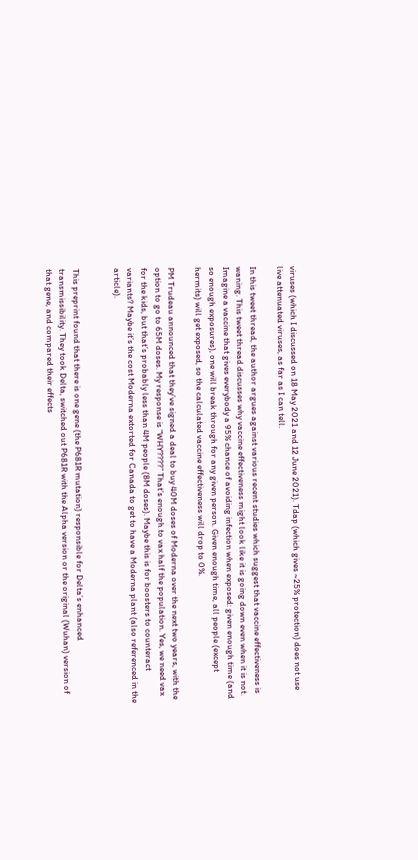viruses (which I discussed on 18 May 2021 and 12 June 2021). Tdap (which gives ~25% protection) does not use live attenuated viruses, as far as I can tell.

In this tweet thread, the author argues against various recent studies which suggest that vaccine effectiveness is waning. This tweet thread discusses why vaccine effectiveness might look like it is going down even when it is not. Imagine a vaccine that gives everybody a 95% chance of avoiding infection when exposed: given enough time (and so enough exposures), one will break through for any given person. Given enough time, all people (except hermits) will get exposed, so the calculated vaccine effectiveness will drop to 0%.

PM Trudeau announced that they’ve signed a deal to buy 40M doses of Moderna over the next two years, with the option to go to 65M doses. My response is “WHY????” That’s enough to vax half the population. Yes, we need vax for the kids, but that’s probably less than 4M people (8M doses). Maybe this is for boosters to counteract variants? Maybe it’s the cost Moderna extorted for Canada to get to have a Moderna plant (also referenced in the article).


This preprint found that there is one gene (the P681R mutation) responsible for Delta’s enhanced transmissibility. They took Delta, switched out P681R with the Alpha version or the original (Wuhan) version of that gene, and compared their effects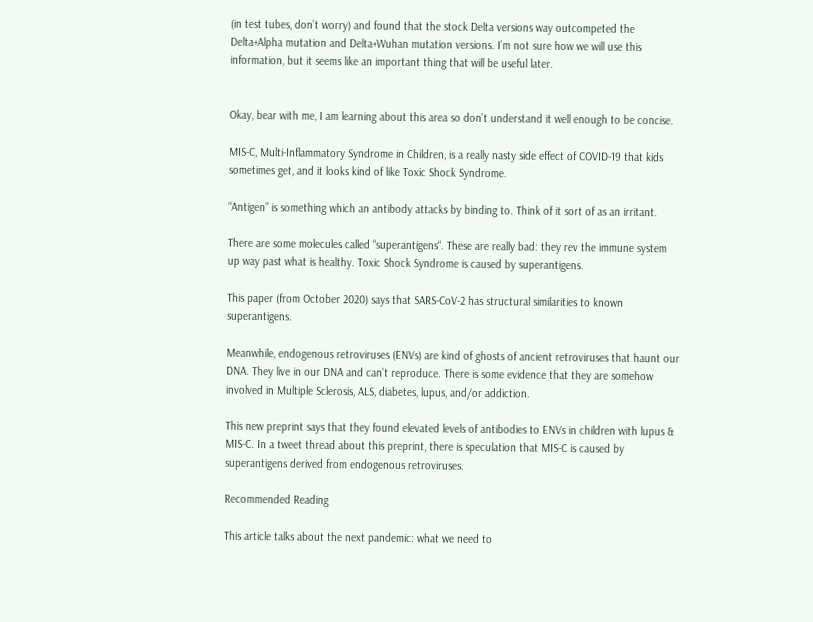(in test tubes, don’t worry) and found that the stock Delta versions way outcompeted the Delta+Alpha mutation and Delta+Wuhan mutation versions. I’m not sure how we will use this information, but it seems like an important thing that will be useful later.


Okay, bear with me, I am learning about this area so don’t understand it well enough to be concise.

MIS-C, Multi-Inflammatory Syndrome in Children, is a really nasty side effect of COVID-19 that kids sometimes get, and it looks kind of like Toxic Shock Syndrome.

“Antigen” is something which an antibody attacks by binding to. Think of it sort of as an irritant.

There are some molecules called “superantigens“. These are really bad: they rev the immune system up way past what is healthy. Toxic Shock Syndrome is caused by superantigens.

This paper (from October 2020) says that SARS-CoV-2 has structural similarities to known superantigens.

Meanwhile, endogenous retroviruses (ENVs) are kind of ghosts of ancient retroviruses that haunt our DNA. They live in our DNA and can’t reproduce. There is some evidence that they are somehow involved in Multiple Sclerosis, ALS, diabetes, lupus, and/or addiction.

This new preprint says that they found elevated levels of antibodies to ENVs in children with lupus & MIS-C. In a tweet thread about this preprint, there is speculation that MIS-C is caused by superantigens derived from endogenous retroviruses.

Recommended Reading

This article talks about the next pandemic: what we need to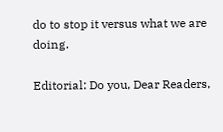do to stop it versus what we are doing.

Editorial: Do you, Dear Readers,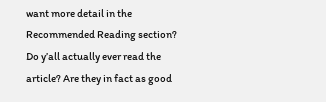want more detail in the Recommended Reading section? Do y’all actually ever read the article? Are they in fact as good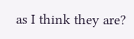as I think they are?